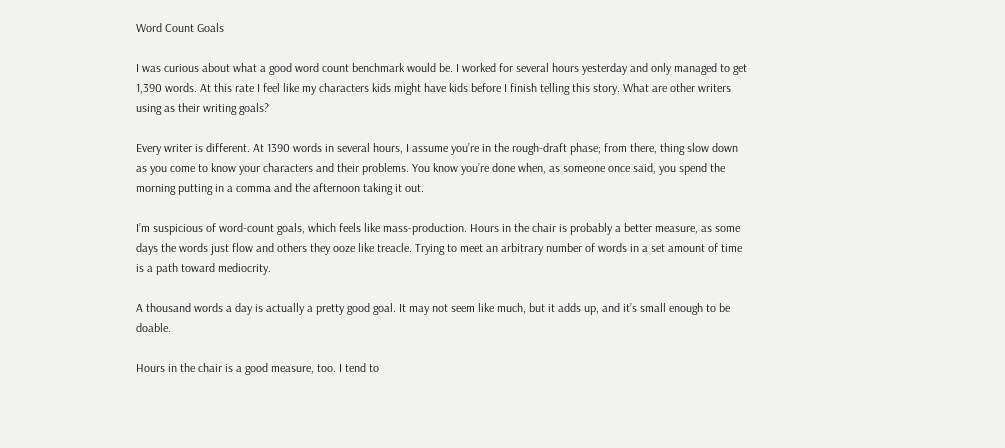Word Count Goals

I was curious about what a good word count benchmark would be. I worked for several hours yesterday and only managed to get 1,390 words. At this rate I feel like my characters kids might have kids before I finish telling this story. What are other writers using as their writing goals?

Every writer is different. At 1390 words in several hours, I assume you’re in the rough-draft phase; from there, thing slow down as you come to know your characters and their problems. You know you’re done when, as someone once said, you spend the morning putting in a comma and the afternoon taking it out.

I’m suspicious of word-count goals, which feels like mass-production. Hours in the chair is probably a better measure, as some days the words just flow and others they ooze like treacle. Trying to meet an arbitrary number of words in a set amount of time is a path toward mediocrity.

A thousand words a day is actually a pretty good goal. It may not seem like much, but it adds up, and it’s small enough to be doable.

Hours in the chair is a good measure, too. I tend to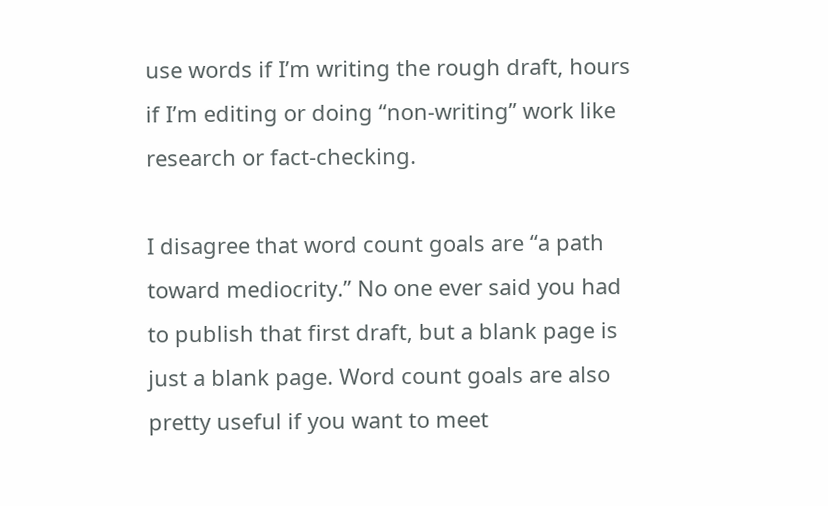use words if I’m writing the rough draft, hours if I’m editing or doing “non-writing” work like research or fact-checking.

I disagree that word count goals are “a path toward mediocrity.” No one ever said you had to publish that first draft, but a blank page is just a blank page. Word count goals are also pretty useful if you want to meet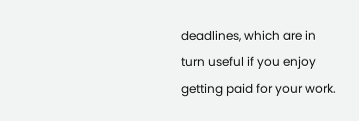deadlines, which are in turn useful if you enjoy getting paid for your work.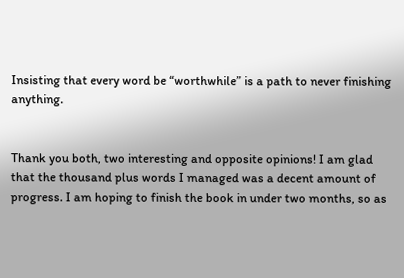Insisting that every word be “worthwhile” is a path to never finishing anything.


Thank you both, two interesting and opposite opinions! I am glad that the thousand plus words I managed was a decent amount of progress. I am hoping to finish the book in under two months, so as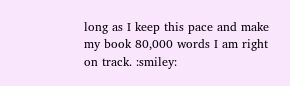long as I keep this pace and make my book 80,000 words I am right on track. :smiley: